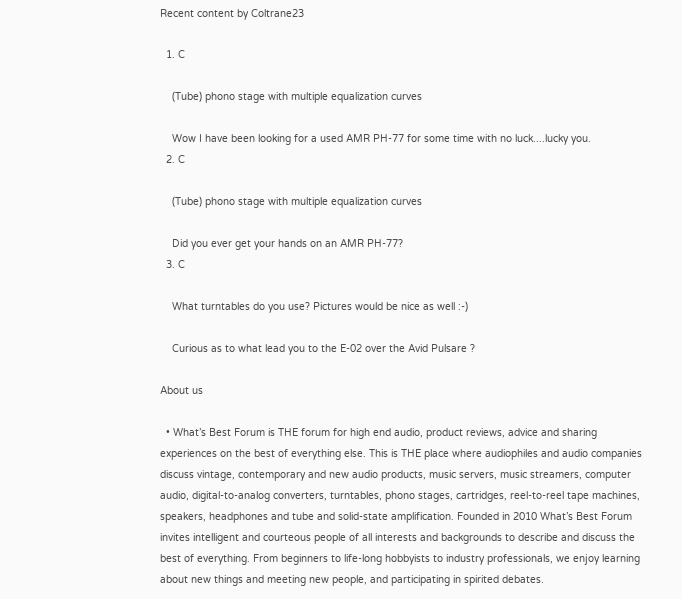Recent content by Coltrane23

  1. C

    (Tube) phono stage with multiple equalization curves

    Wow I have been looking for a used AMR PH-77 for some time with no luck....lucky you.
  2. C

    (Tube) phono stage with multiple equalization curves

    Did you ever get your hands on an AMR PH-77?
  3. C

    What turntables do you use? Pictures would be nice as well :-)

    Curious as to what lead you to the E-02 over the Avid Pulsare ?

About us

  • What’s Best Forum is THE forum for high end audio, product reviews, advice and sharing experiences on the best of everything else. This is THE place where audiophiles and audio companies discuss vintage, contemporary and new audio products, music servers, music streamers, computer audio, digital-to-analog converters, turntables, phono stages, cartridges, reel-to-reel tape machines, speakers, headphones and tube and solid-state amplification. Founded in 2010 What’s Best Forum invites intelligent and courteous people of all interests and backgrounds to describe and discuss the best of everything. From beginners to life-long hobbyists to industry professionals, we enjoy learning about new things and meeting new people, and participating in spirited debates.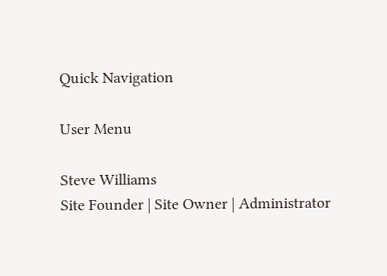Quick Navigation

User Menu

Steve Williams
Site Founder | Site Owner | Administrator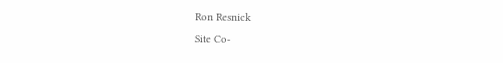Ron Resnick
Site Co-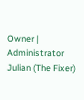Owner | Administrator
Julian (The Fixer)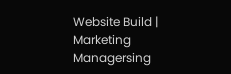Website Build | Marketing Managersing